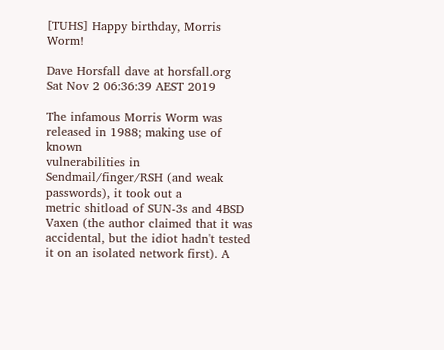[TUHS] Happy birthday, Morris Worm!

Dave Horsfall dave at horsfall.org
Sat Nov 2 06:36:39 AEST 2019

The infamous Morris Worm was released in 1988; making use of known
vulnerabilities in Sendmail/finger/RSH (and weak passwords), it took out a
metric shitload of SUN-3s and 4BSD Vaxen (the author claimed that it was
accidental, but the idiot hadn't tested it on an isolated network first). A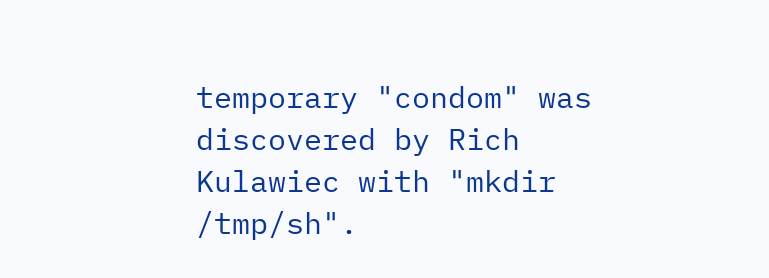temporary "condom" was discovered by Rich Kulawiec with "mkdir /tmp/sh".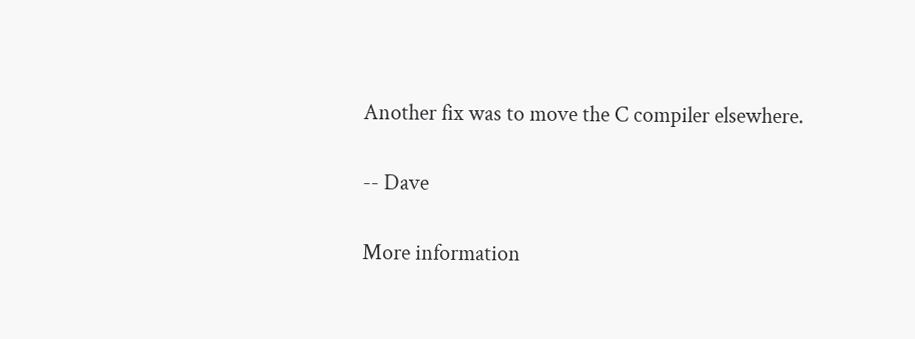Another fix was to move the C compiler elsewhere.

-- Dave

More information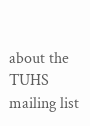about the TUHS mailing list